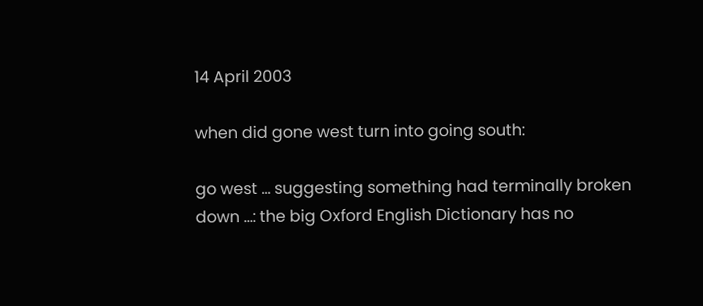14 April 2003

when did gone west turn into going south:

go west … suggesting something had terminally broken down …: the big Oxford English Dictionary has no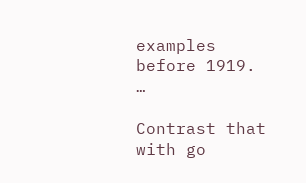examples before 1919. …

Contrast that with go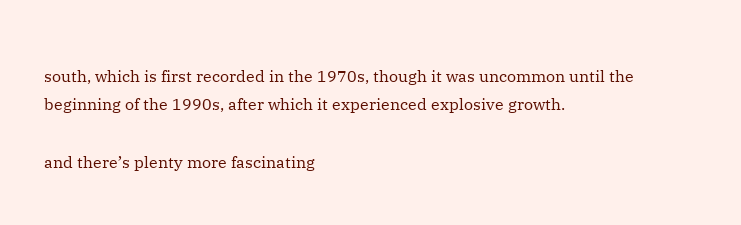south, which is first recorded in the 1970s, though it was uncommon until the beginning of the 1990s, after which it experienced explosive growth.

and there’s plenty more fascinating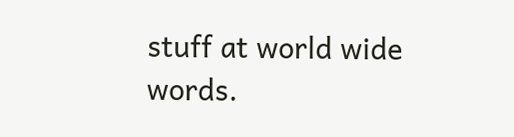stuff at world wide words.